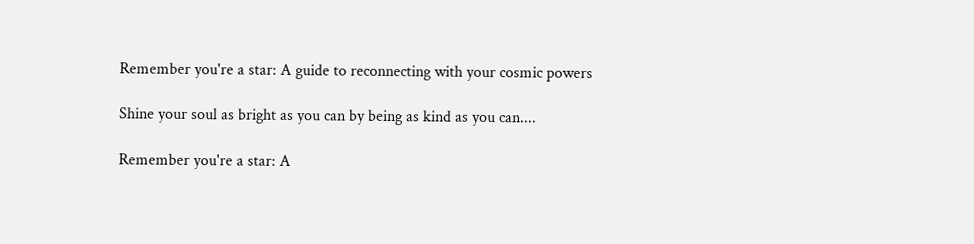Remember you're a star: A guide to reconnecting with your cosmic powers

Shine your soul as bright as you can by being as kind as you can....

Remember you're a star: A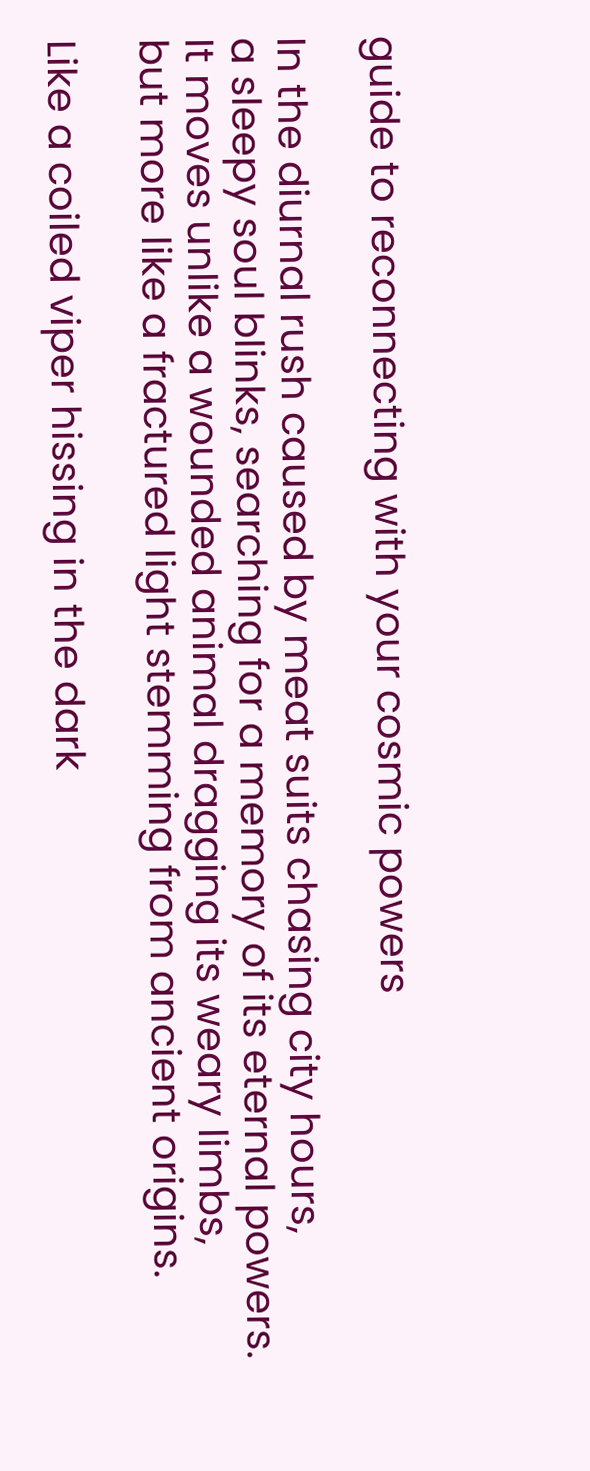guide to reconnecting with your cosmic powers

In the diurnal rush caused by meat suits chasing city hours,
a sleepy soul blinks, searching for a memory of its eternal powers.
It moves unlike a wounded animal dragging its weary limbs,
but more like a fractured light stemming from ancient origins.

Like a coiled viper hissing in the dark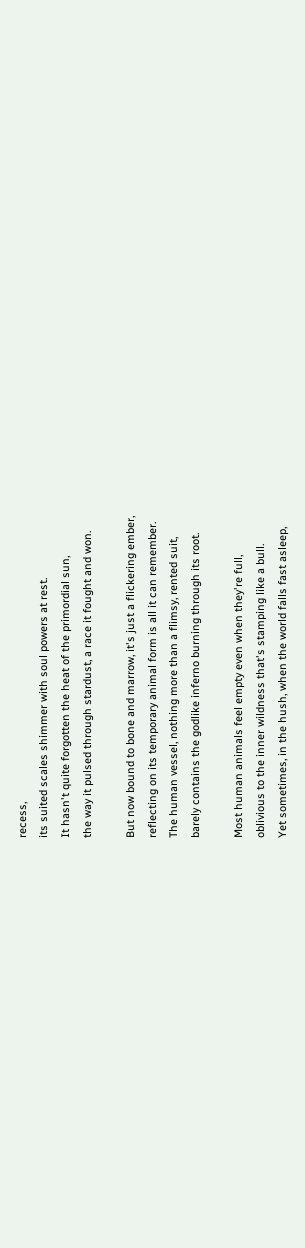recess,
its suited scales shimmer with soul powers at rest.
It hasn't quite forgotten the heat of the primordial sun,
the way it pulsed through stardust, a race it fought and won.

But now bound to bone and marrow, it's just a flickering ember,
reflecting on its temporary animal form is all it can remember.
The human vessel, nothing more than a flimsy, rented suit,
barely contains the godlike inferno burning through its root.

Most human animals feel empty even when they're full,
oblivious to the inner wildness that's stamping like a bull.
Yet sometimes, in the hush, when the world falls fast asleep,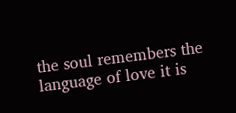the soul remembers the language of love it is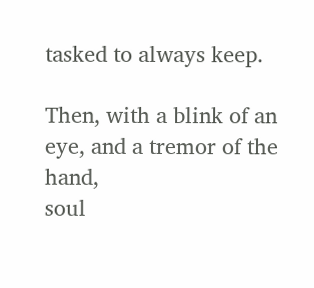tasked to always keep.

Then, with a blink of an eye, and a tremor of the hand,
soul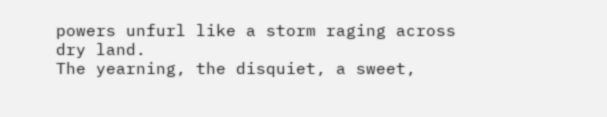powers unfurl like a storm raging across dry land.
The yearning, the disquiet, a sweet,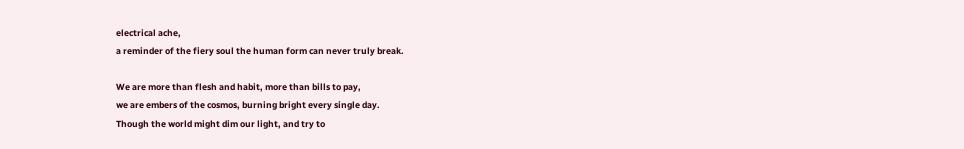electrical ache,
a reminder of the fiery soul the human form can never truly break.

We are more than flesh and habit, more than bills to pay,
we are embers of the cosmos, burning bright every single day.
Though the world might dim our light, and try to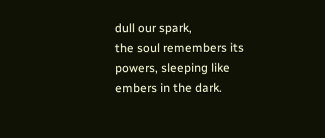dull our spark,
the soul remembers its powers, sleeping like embers in the dark.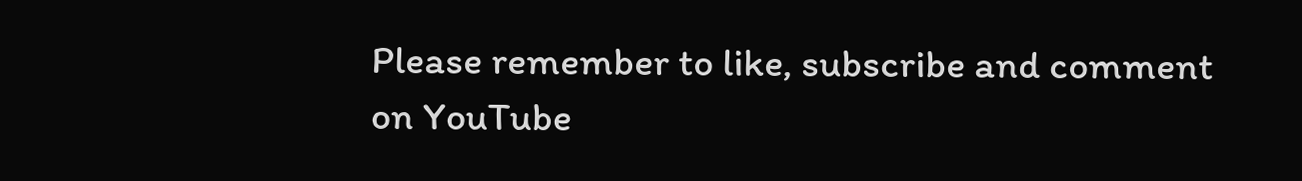Please remember to like, subscribe and comment on YouTube